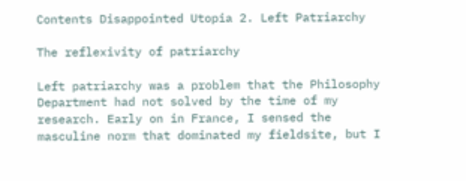Contents Disappointed Utopia 2. Left Patriarchy

The reflexivity of patriarchy

Left patriarchy was a problem that the Philosophy Department had not solved by the time of my research. Early on in France, I sensed the masculine norm that dominated my fieldsite, but I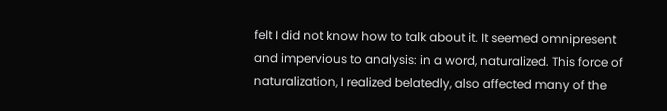felt I did not know how to talk about it. It seemed omnipresent and impervious to analysis: in a word, naturalized. This force of naturalization, I realized belatedly, also affected many of the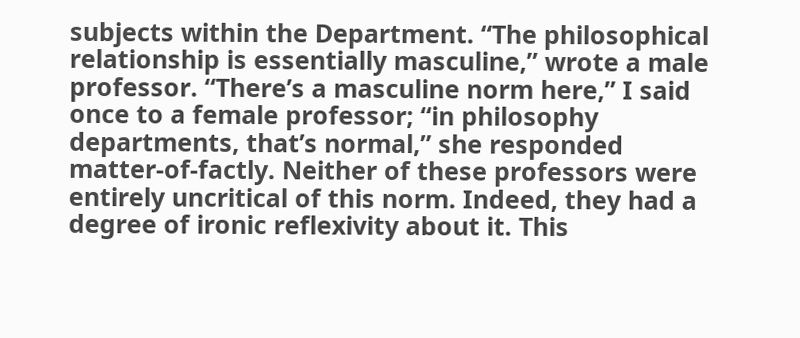subjects within the Department. “The philosophical relationship is essentially masculine,” wrote a male professor. “There’s a masculine norm here,” I said once to a female professor; “in philosophy departments, that’s normal,” she responded matter-of-factly. Neither of these professors were entirely uncritical of this norm. Indeed, they had a degree of ironic reflexivity about it. This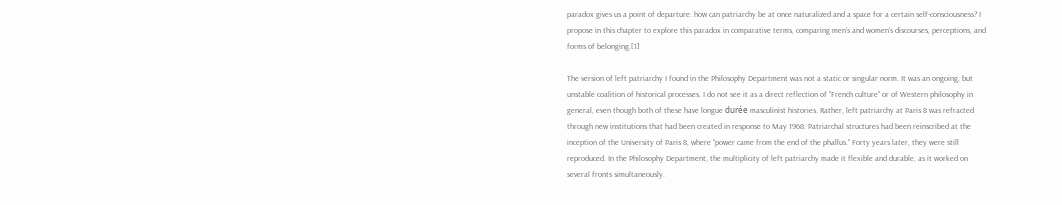paradox gives us a point of departure: how can patriarchy be at once naturalized and a space for a certain self-consciousness? I propose in this chapter to explore this paradox in comparative terms, comparing men’s and women’s discourses, perceptions, and forms of belonging.[1]

The version of left patriarchy I found in the Philosophy Department was not a static or singular norm. It was an ongoing, but unstable coalition of historical processes. I do not see it as a direct reflection of “French culture” or of Western philosophy in general, even though both of these have longue durée masculinist histories. Rather, left patriarchy at Paris 8 was refracted through new institutions that had been created in response to May 1968. Patriarchal structures had been reinscribed at the inception of the University of Paris 8, where “power came from the end of the phallus.” Forty years later, they were still reproduced. In the Philosophy Department, the multiplicity of left patriarchy made it flexible and durable, as it worked on several fronts simultaneously.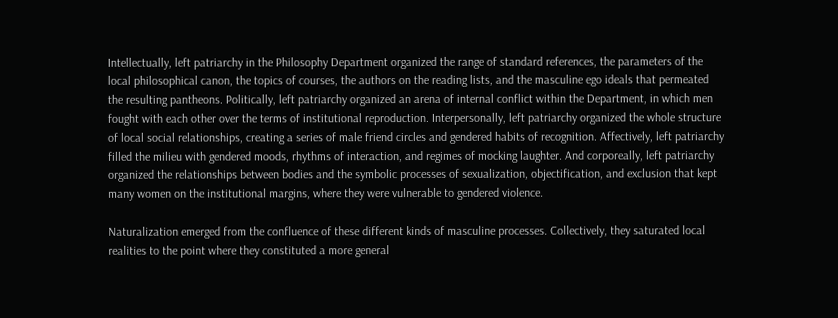Intellectually, left patriarchy in the Philosophy Department organized the range of standard references, the parameters of the local philosophical canon, the topics of courses, the authors on the reading lists, and the masculine ego ideals that permeated the resulting pantheons. Politically, left patriarchy organized an arena of internal conflict within the Department, in which men fought with each other over the terms of institutional reproduction. Interpersonally, left patriarchy organized the whole structure of local social relationships, creating a series of male friend circles and gendered habits of recognition. Affectively, left patriarchy filled the milieu with gendered moods, rhythms of interaction, and regimes of mocking laughter. And corporeally, left patriarchy organized the relationships between bodies and the symbolic processes of sexualization, objectification, and exclusion that kept many women on the institutional margins, where they were vulnerable to gendered violence.

Naturalization emerged from the confluence of these different kinds of masculine processes. Collectively, they saturated local realities to the point where they constituted a more general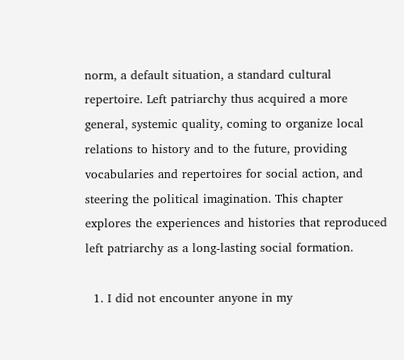norm, a default situation, a standard cultural repertoire. Left patriarchy thus acquired a more general, systemic quality, coming to organize local relations to history and to the future, providing vocabularies and repertoires for social action, and steering the political imagination. This chapter explores the experiences and histories that reproduced left patriarchy as a long-lasting social formation.

  1. I did not encounter anyone in my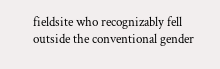fieldsite who recognizably fell outside the conventional gender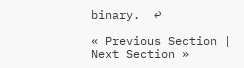binary.  ↩

« Previous Section | Next Section »